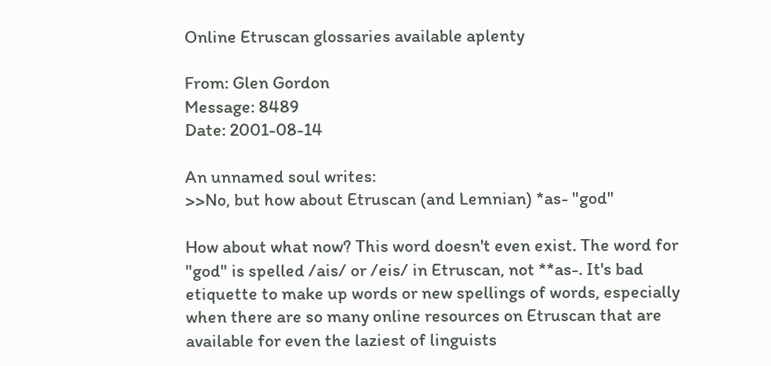Online Etruscan glossaries available aplenty

From: Glen Gordon
Message: 8489
Date: 2001-08-14

An unnamed soul writes:
>>No, but how about Etruscan (and Lemnian) *as- "god"

How about what now? This word doesn't even exist. The word for
"god" is spelled /ais/ or /eis/ in Etruscan, not **as-. It's bad
etiquette to make up words or new spellings of words, especially
when there are so many online resources on Etruscan that are
available for even the laziest of linguists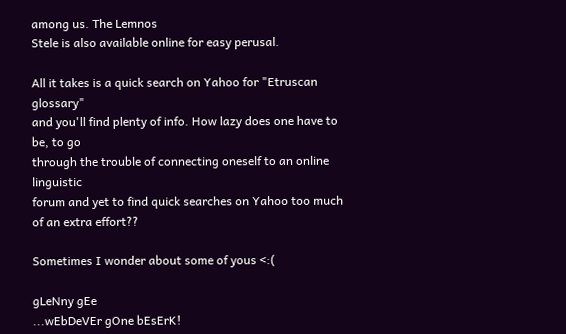among us. The Lemnos
Stele is also available online for easy perusal.

All it takes is a quick search on Yahoo for "Etruscan glossary"
and you'll find plenty of info. How lazy does one have to be, to go
through the trouble of connecting oneself to an online linguistic
forum and yet to find quick searches on Yahoo too much of an extra effort??

Sometimes I wonder about some of yous <:(

gLeNny gEe
...wEbDeVEr gOne bEsErK!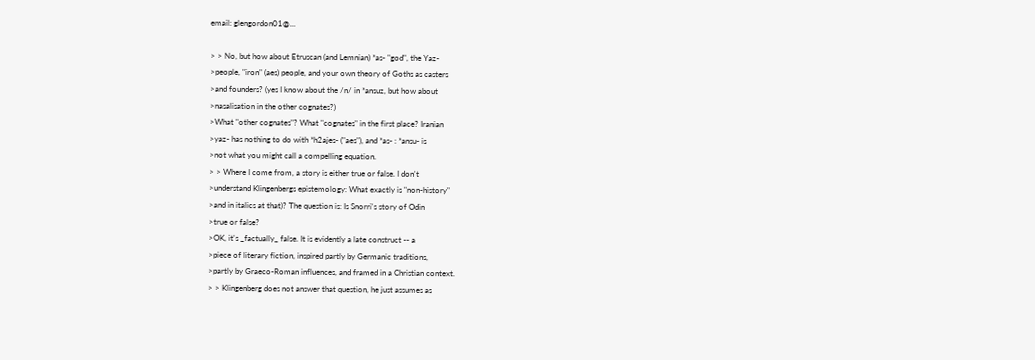email: glengordon01@...

> > No, but how about Etruscan (and Lemnian) *as- "god", the Yaz-
>people, "iron" (aes) people, and your own theory of Goths as casters
>and founders? (yes I know about the /n/ in *ansuz, but how about
>nasalisation in the other cognates?)
>What "other cognates"? What "cognates" in the first place? Iranian
>yaz- has nothing to do with *h2ajes- ("aes"), and *as- : *ansu- is
>not what you might call a compelling equation.
> > Where I come from, a story is either true or false. I don't
>understand Klingenbergs epistemology: What exactly is "non-history"
>and in italics at that)? The question is: Is Snorri's story of Odin
>true or false?
>OK, it's _factually_ false. It is evidently a late construct -- a
>piece of literary fiction, inspired partly by Germanic traditions,
>partly by Graeco-Roman influences, and framed in a Christian context.
> > Klingenberg does not answer that question, he just assumes as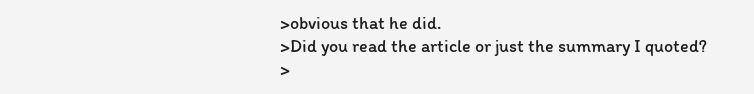>obvious that he did.
>Did you read the article or just the summary I quoted?
>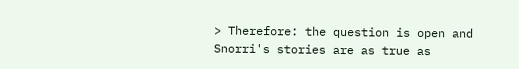> Therefore: the question is open and Snorri's stories are as true as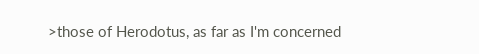>those of Herodotus, as far as I'm concerned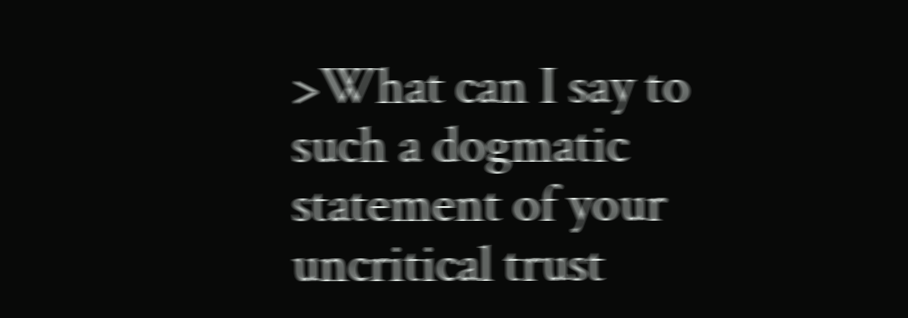>What can I say to such a dogmatic statement of your uncritical trust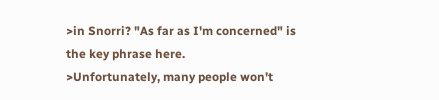>in Snorri? "As far as I'm concerned" is the key phrase here.
>Unfortunately, many people won't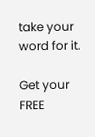take your word for it.

Get your FREE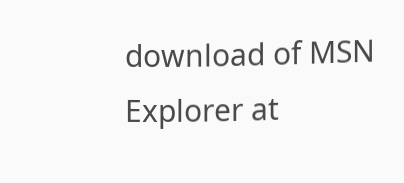download of MSN Explorer at